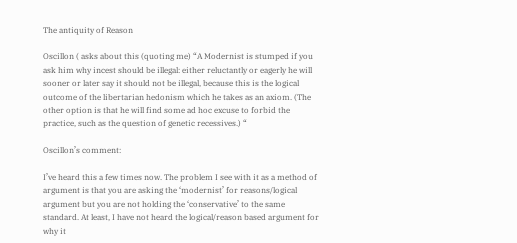The antiquity of Reason

Oscillon ( asks about this (quoting me) “A Modernist is stumped if you ask him why incest should be illegal: either reluctantly or eagerly he will sooner or later say it should not be illegal, because this is the logical outcome of the libertarian hedonism which he takes as an axiom. (The other option is that he will find some ad hoc excuse to forbid the practice, such as the question of genetic recessives.) “

Oscillon’s comment:

I’ve heard this a few times now. The problem I see with it as a method of argument is that you are asking the ‘modernist’ for reasons/logical argument but you are not holding the ‘conservative’ to the same standard. At least, I have not heard the logical/reason based argument for why it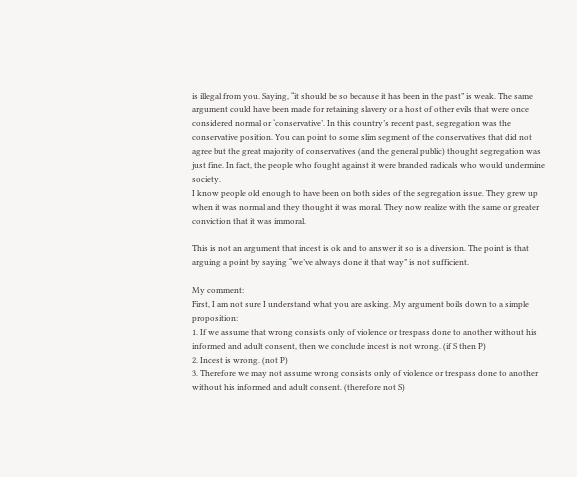is illegal from you. Saying, “it should be so because it has been in the past” is weak. The same argument could have been made for retaining slavery or a host of other evils that were once considered normal or ‘conservative’. In this country’s recent past, segregation was the conservative position. You can point to some slim segment of the conservatives that did not agree but the great majority of conservatives (and the general public) thought segregation was just fine. In fact, the people who fought against it were branded radicals who would undermine society.
I know people old enough to have been on both sides of the segregation issue. They grew up when it was normal and they thought it was moral. They now realize with the same or greater conviction that it was immoral.

This is not an argument that incest is ok and to answer it so is a diversion. The point is that arguing a point by saying “we’ve always done it that way” is not sufficient.

My comment:
First, I am not sure I understand what you are asking. My argument boils down to a simple proposition:
1. If we assume that wrong consists only of violence or trespass done to another without his informed and adult consent, then we conclude incest is not wrong. (if S then P)
2. Incest is wrong. (not P)
3. Therefore we may not assume wrong consists only of violence or trespass done to another without his informed and adult consent. (therefore not S)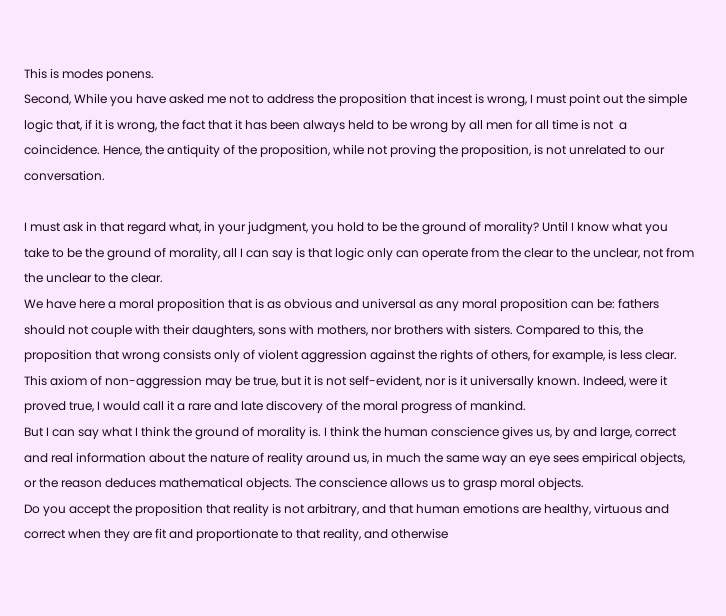This is modes ponens.
Second, While you have asked me not to address the proposition that incest is wrong, I must point out the simple logic that, if it is wrong, the fact that it has been always held to be wrong by all men for all time is not  a coincidence. Hence, the antiquity of the proposition, while not proving the proposition, is not unrelated to our conversation.

I must ask in that regard what, in your judgment, you hold to be the ground of morality? Until I know what you take to be the ground of morality, all I can say is that logic only can operate from the clear to the unclear, not from the unclear to the clear.
We have here a moral proposition that is as obvious and universal as any moral proposition can be: fathers should not couple with their daughters, sons with mothers, nor brothers with sisters. Compared to this, the proposition that wrong consists only of violent aggression against the rights of others, for example, is less clear.
This axiom of non-aggression may be true, but it is not self-evident, nor is it universally known. Indeed, were it proved true, I would call it a rare and late discovery of the moral progress of mankind.
But I can say what I think the ground of morality is. I think the human conscience gives us, by and large, correct and real information about the nature of reality around us, in much the same way an eye sees empirical objects, or the reason deduces mathematical objects. The conscience allows us to grasp moral objects.
Do you accept the proposition that reality is not arbitrary, and that human emotions are healthy, virtuous and correct when they are fit and proportionate to that reality, and otherwise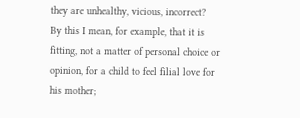they are unhealthy, vicious, incorrect?
By this I mean, for example, that it is fitting, not a matter of personal choice or opinion, for a child to feel filial love for his mother;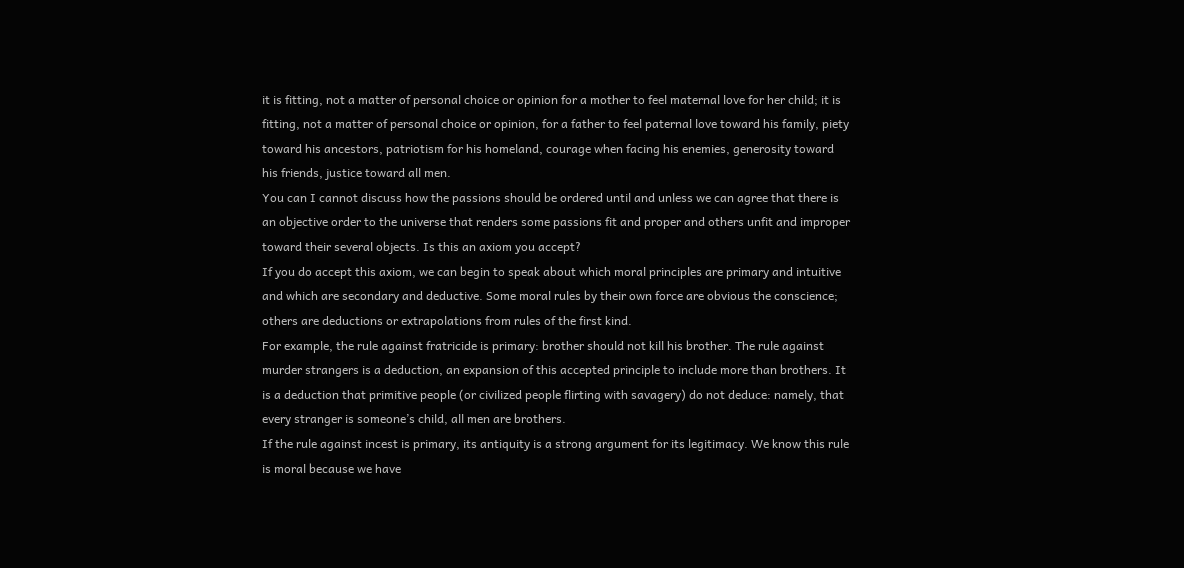it is fitting, not a matter of personal choice or opinion for a mother to feel maternal love for her child; it is fitting, not a matter of personal choice or opinion, for a father to feel paternal love toward his family, piety toward his ancestors, patriotism for his homeland, courage when facing his enemies, generosity toward his friends, justice toward all men.
You can I cannot discuss how the passions should be ordered until and unless we can agree that there is an objective order to the universe that renders some passions fit and proper and others unfit and improper toward their several objects. Is this an axiom you accept?
If you do accept this axiom, we can begin to speak about which moral principles are primary and intuitive and which are secondary and deductive. Some moral rules by their own force are obvious the conscience; others are deductions or extrapolations from rules of the first kind.
For example, the rule against fratricide is primary: brother should not kill his brother. The rule against murder strangers is a deduction, an expansion of this accepted principle to include more than brothers. It is a deduction that primitive people (or civilized people flirting with savagery) do not deduce: namely, that every stranger is someone’s child, all men are brothers.
If the rule against incest is primary, its antiquity is a strong argument for its legitimacy. We know this rule is moral because we have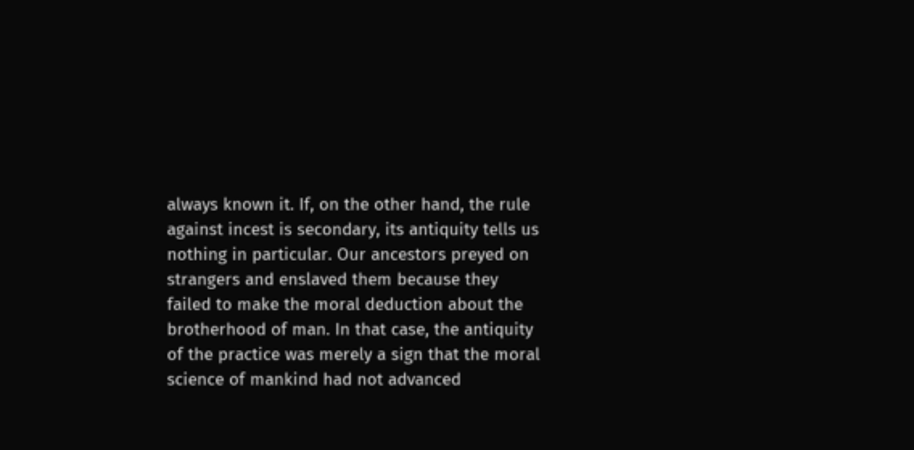always known it. If, on the other hand, the rule against incest is secondary, its antiquity tells us nothing in particular. Our ancestors preyed on strangers and enslaved them because they failed to make the moral deduction about the brotherhood of man. In that case, the antiquity of the practice was merely a sign that the moral science of mankind had not advanced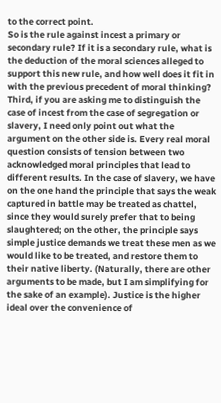to the correct point.
So is the rule against incest a primary or secondary rule? If it is a secondary rule, what is the deduction of the moral sciences alleged to support this new rule, and how well does it fit in with the previous precedent of moral thinking?
Third, if you are asking me to distinguish the case of incest from the case of segregation or slavery, I need only point out what the argument on the other side is. Every real moral question consists of tension between two acknowledged moral principles that lead to different results. In the case of slavery, we have on the one hand the principle that says the weak captured in battle may be treated as chattel, since they would surely prefer that to being slaughtered; on the other, the principle says simple justice demands we treat these men as we would like to be treated, and restore them to their native liberty. (Naturally, there are other arguments to be made, but I am simplifying for the sake of an example). Justice is the higher ideal over the convenience of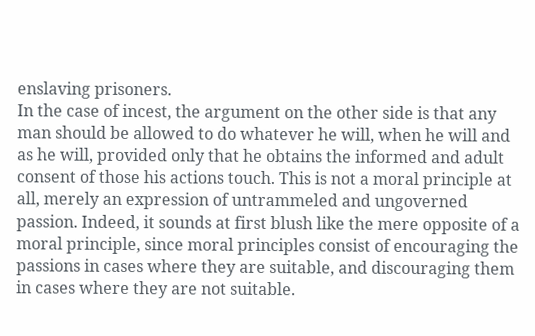enslaving prisoners.
In the case of incest, the argument on the other side is that any man should be allowed to do whatever he will, when he will and as he will, provided only that he obtains the informed and adult consent of those his actions touch. This is not a moral principle at all, merely an expression of untrammeled and ungoverned passion. Indeed, it sounds at first blush like the mere opposite of a moral principle, since moral principles consist of encouraging the passions in cases where they are suitable, and discouraging them in cases where they are not suitable.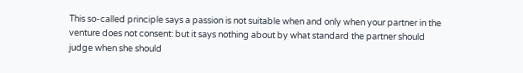This so-called principle says a passion is not suitable when and only when your partner in the venture does not consent: but it says nothing about by what standard the partner should judge when she should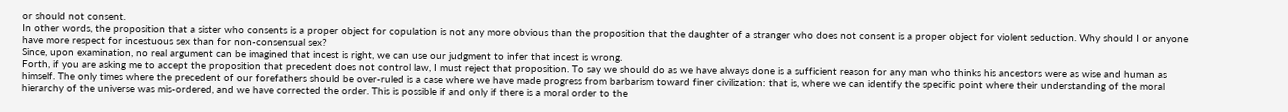or should not consent.
In other words, the proposition that a sister who consents is a proper object for copulation is not any more obvious than the proposition that the daughter of a stranger who does not consent is a proper object for violent seduction. Why should I or anyone have more respect for incestuous sex than for non-consensual sex?
Since, upon examination, no real argument can be imagined that incest is right, we can use our judgment to infer that incest is wrong.
Forth, if you are asking me to accept the proposition that precedent does not control law, I must reject that proposition. To say we should do as we have always done is a sufficient reason for any man who thinks his ancestors were as wise and human as himself. The only times where the precedent of our forefathers should be over-ruled is a case where we have made progress from barbarism toward finer civilization: that is, where we can identify the specific point where their understanding of the moral hierarchy of the universe was mis-ordered, and we have corrected the order. This is possible if and only if there is a moral order to the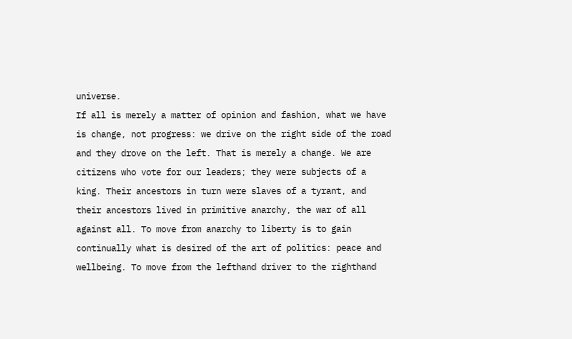universe.
If all is merely a matter of opinion and fashion, what we have is change, not progress: we drive on the right side of the road and they drove on the left. That is merely a change. We are citizens who vote for our leaders; they were subjects of a king. Their ancestors in turn were slaves of a tyrant, and their ancestors lived in primitive anarchy, the war of all against all. To move from anarchy to liberty is to gain continually what is desired of the art of politics: peace and wellbeing. To move from the lefthand driver to the righthand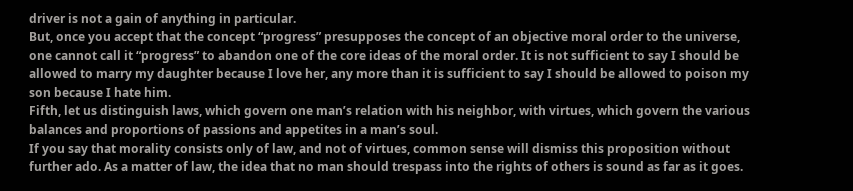driver is not a gain of anything in particular.
But, once you accept that the concept “progress” presupposes the concept of an objective moral order to the universe, one cannot call it “progress” to abandon one of the core ideas of the moral order. It is not sufficient to say I should be allowed to marry my daughter because I love her, any more than it is sufficient to say I should be allowed to poison my son because I hate him.
Fifth, let us distinguish laws, which govern one man’s relation with his neighbor, with virtues, which govern the various balances and proportions of passions and appetites in a man’s soul.
If you say that morality consists only of law, and not of virtues, common sense will dismiss this proposition without further ado. As a matter of law, the idea that no man should trespass into the rights of others is sound as far as it goes.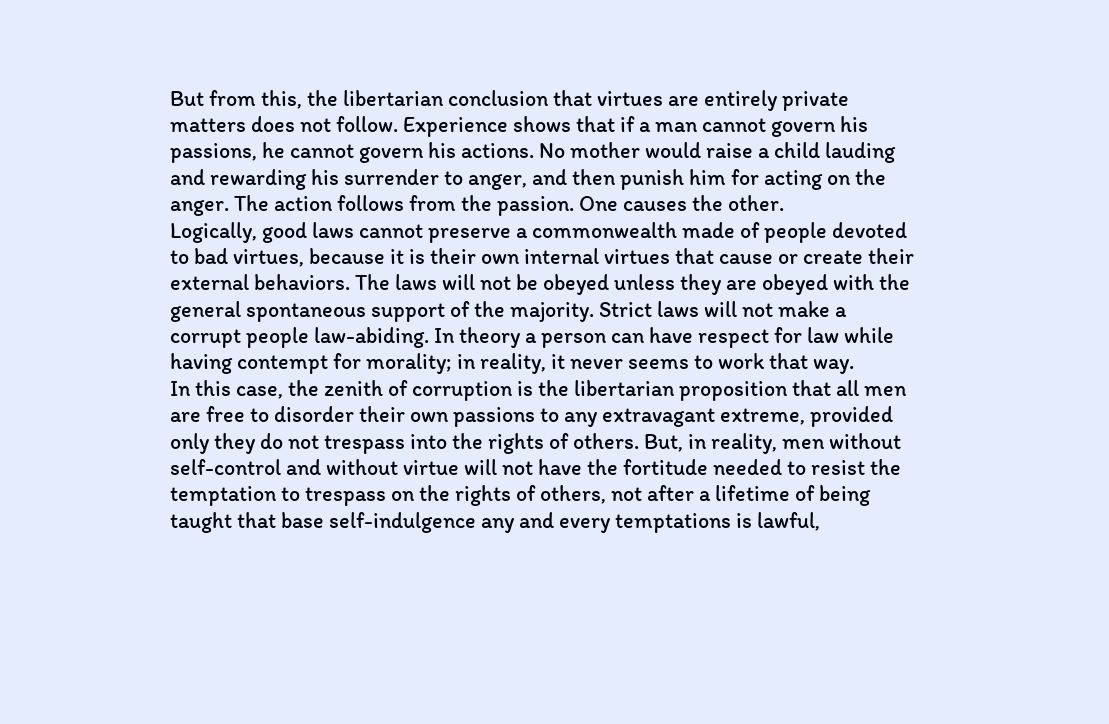But from this, the libertarian conclusion that virtues are entirely private matters does not follow. Experience shows that if a man cannot govern his passions, he cannot govern his actions. No mother would raise a child lauding and rewarding his surrender to anger, and then punish him for acting on the anger. The action follows from the passion. One causes the other.
Logically, good laws cannot preserve a commonwealth made of people devoted to bad virtues, because it is their own internal virtues that cause or create their external behaviors. The laws will not be obeyed unless they are obeyed with the general spontaneous support of the majority. Strict laws will not make a corrupt people law-abiding. In theory a person can have respect for law while having contempt for morality; in reality, it never seems to work that way.
In this case, the zenith of corruption is the libertarian proposition that all men are free to disorder their own passions to any extravagant extreme, provided only they do not trespass into the rights of others. But, in reality, men without self-control and without virtue will not have the fortitude needed to resist the temptation to trespass on the rights of others, not after a lifetime of being taught that base self-indulgence any and every temptations is lawful,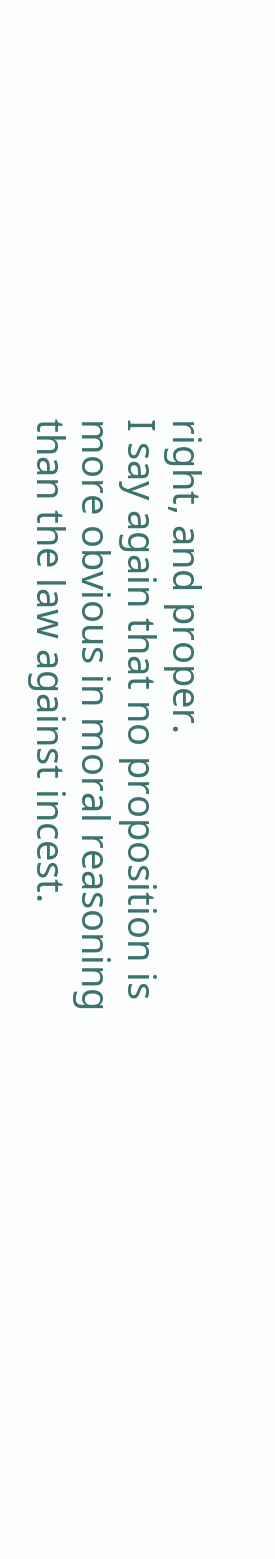right, and proper.
I say again that no proposition is more obvious in moral reasoning than the law against incest.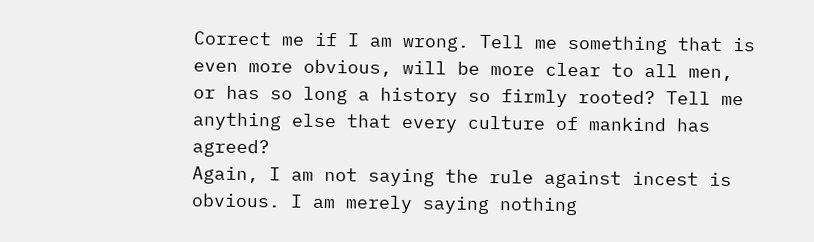Correct me if I am wrong. Tell me something that is even more obvious, will be more clear to all men, or has so long a history so firmly rooted? Tell me anything else that every culture of mankind has agreed?
Again, I am not saying the rule against incest is obvious. I am merely saying nothing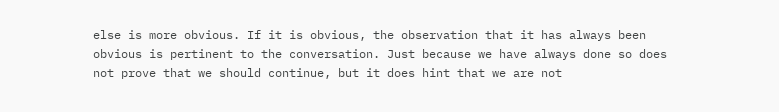else is more obvious. If it is obvious, the observation that it has always been obvious is pertinent to the conversation. Just because we have always done so does not prove that we should continue, but it does hint that we are not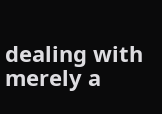dealing with merely a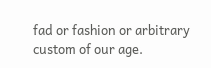fad or fashion or arbitrary custom of our age.